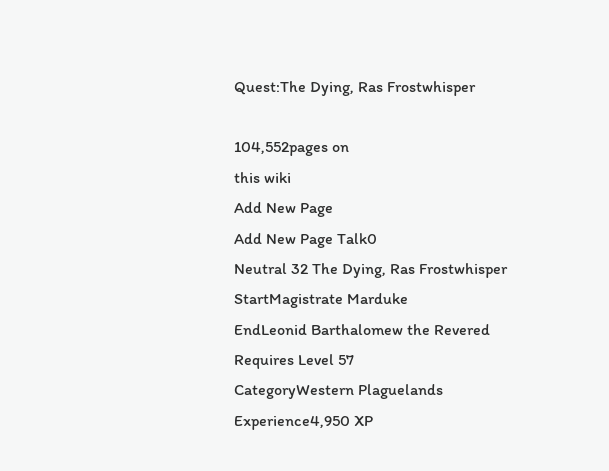Quest:The Dying, Ras Frostwhisper

104,552pages on
this wiki
Add New Page
Add New Page Talk0
Neutral 32 The Dying, Ras Frostwhisper
StartMagistrate Marduke
EndLeonid Barthalomew the Revered
Requires Level 57
CategoryWestern Plaguelands
Experience4,950 XP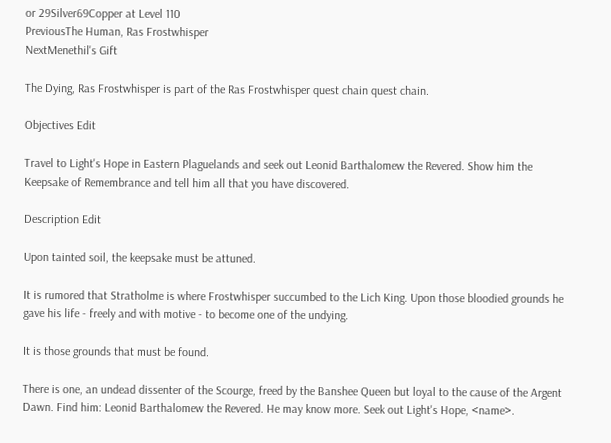or 29Silver69Copper at Level 110
PreviousThe Human, Ras Frostwhisper
NextMenethil's Gift

The Dying, Ras Frostwhisper is part of the Ras Frostwhisper quest chain quest chain.

Objectives Edit

Travel to Light's Hope in Eastern Plaguelands and seek out Leonid Barthalomew the Revered. Show him the Keepsake of Remembrance and tell him all that you have discovered.

Description Edit

Upon tainted soil, the keepsake must be attuned.

It is rumored that Stratholme is where Frostwhisper succumbed to the Lich King. Upon those bloodied grounds he gave his life - freely and with motive - to become one of the undying.

It is those grounds that must be found.

There is one, an undead dissenter of the Scourge, freed by the Banshee Queen but loyal to the cause of the Argent Dawn. Find him: Leonid Barthalomew the Revered. He may know more. Seek out Light's Hope, <name>.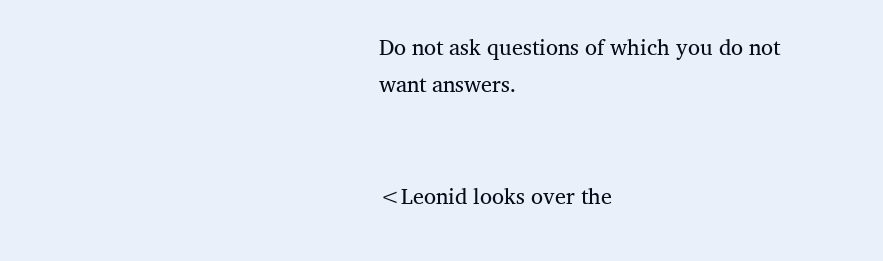Do not ask questions of which you do not want answers.


<Leonid looks over the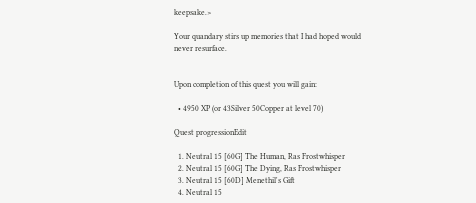keepsake.>

Your quandary stirs up memories that I had hoped would never resurface.


Upon completion of this quest you will gain:

  • 4950 XP (or 43Silver 50Copper at level 70)

Quest progressionEdit

  1. Neutral 15 [60G] The Human, Ras Frostwhisper
  2. Neutral 15 [60G] The Dying, Ras Frostwhisper
  3. Neutral 15 [60D] Menethil's Gift
  4. Neutral 15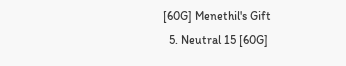[60G] Menethil's Gift
  5. Neutral 15 [60G]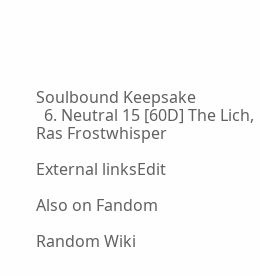Soulbound Keepsake
  6. Neutral 15 [60D] The Lich, Ras Frostwhisper

External linksEdit

Also on Fandom

Random Wiki